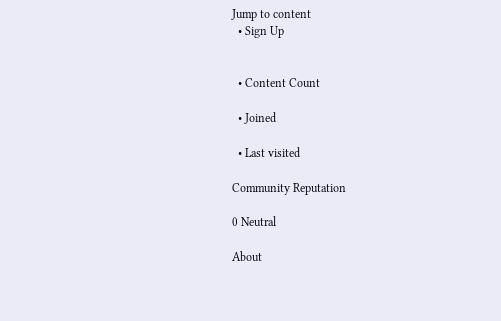Jump to content
  • Sign Up


  • Content Count

  • Joined

  • Last visited

Community Reputation

0 Neutral

About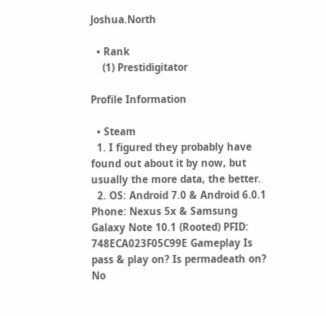Joshua.North

  • Rank
    (1) Prestidigitator

Profile Information

  • Steam
  1. I figured they probably have found out about it by now, but usually the more data, the better.
  2. OS: Android 7.0 & Android 6.0.1 Phone: Nexus 5x & Samsung Galaxy Note 10.1 (Rooted) PFID: 748ECA023F05C99E Gameplay Is pass & play on? Is permadeath on? No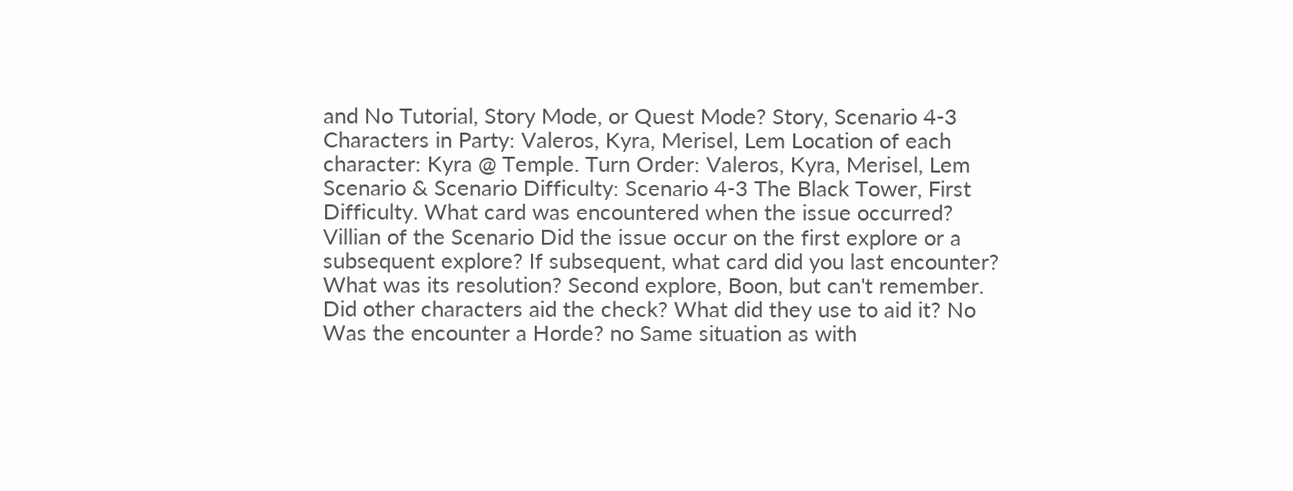and No Tutorial, Story Mode, or Quest Mode? Story, Scenario 4-3 Characters in Party: Valeros, Kyra, Merisel, Lem Location of each character: Kyra @ Temple. Turn Order: Valeros, Kyra, Merisel, Lem Scenario & Scenario Difficulty: Scenario 4-3 The Black Tower, First Difficulty. What card was encountered when the issue occurred? Villian of the Scenario Did the issue occur on the first explore or a subsequent explore? If subsequent, what card did you last encounter? What was its resolution? Second explore, Boon, but can't remember. Did other characters aid the check? What did they use to aid it? No Was the encounter a Horde? no Same situation as with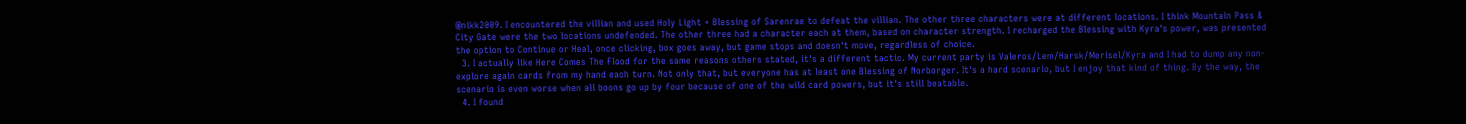@nikk2009. I encountered the villian and used Holy Light + Blessing of Sarenrae to defeat the villian. The other three characters were at different locations. I think Mountain Pass & City Gate were the two locations undefended. The other three had a character each at them, based on character strength. I recharged the Blessing with Kyra's power, was presented the option to Continue or Heal, once clicking, box goes away, but game stops and doesn't move, regardless of choice.
  3. I actually like Here Comes The Flood for the same reasons others stated, it's a different tactic. My current party is Valeros/Lem/Harsk/Merisel/Kyra and I had to dump any non-explore again cards from my hand each turn. Not only that, but everyone has at least one Blessing of Norborger. It's a hard scenario, but I enjoy that kind of thing. By the way, the scenario is even worse when all boons go up by four because of one of the wild card powers, but it's still beatable.
  4. I found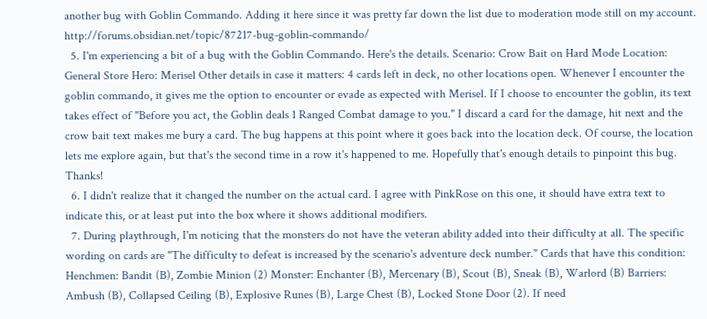another bug with Goblin Commando. Adding it here since it was pretty far down the list due to moderation mode still on my account. http://forums.obsidian.net/topic/87217-bug-goblin-commando/
  5. I'm experiencing a bit of a bug with the Goblin Commando. Here's the details. Scenario: Crow Bait on Hard Mode Location: General Store Hero: Merisel Other details in case it matters: 4 cards left in deck, no other locations open. Whenever I encounter the goblin commando, it gives me the option to encounter or evade as expected with Merisel. If I choose to encounter the goblin, its text takes effect of "Before you act, the Goblin deals 1 Ranged Combat damage to you." I discard a card for the damage, hit next and the crow bait text makes me bury a card. The bug happens at this point where it goes back into the location deck. Of course, the location lets me explore again, but that's the second time in a row it's happened to me. Hopefully that's enough details to pinpoint this bug. Thanks!
  6. I didn't realize that it changed the number on the actual card. I agree with PinkRose on this one, it should have extra text to indicate this, or at least put into the box where it shows additional modifiers.
  7. During playthrough, I'm noticing that the monsters do not have the veteran ability added into their difficulty at all. The specific wording on cards are "The difficulty to defeat is increased by the scenario's adventure deck number." Cards that have this condition: Henchmen: Bandit (B), Zombie Minion (2) Monster: Enchanter (B), Mercenary (B), Scout (B), Sneak (B), Warlord (B) Barriers: Ambush (B), Collapsed Ceiling (B), Explosive Runes (B), Large Chest (B), Locked Stone Door (2). If need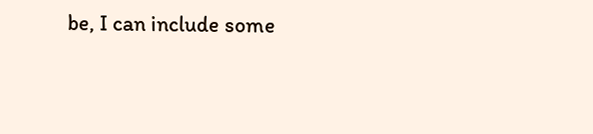be, I can include some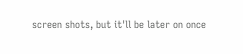screen shots, but it'll be later on once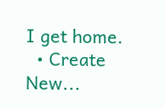I get home.
  • Create New...